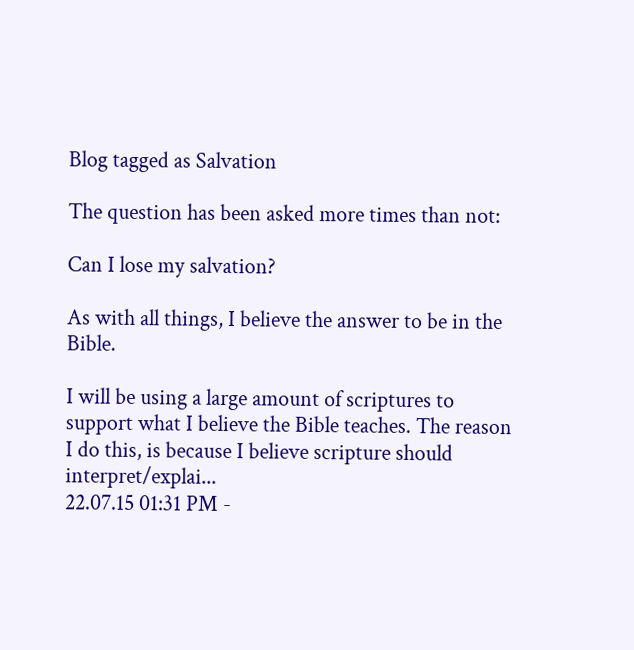Blog tagged as Salvation

The question has been asked more times than not:

Can I lose my salvation?

As with all things, I believe the answer to be in the Bible.

I will be using a large amount of scriptures to support what I believe the Bible teaches. The reason I do this, is because I believe scripture should interpret/explai...
22.07.15 01:31 PM -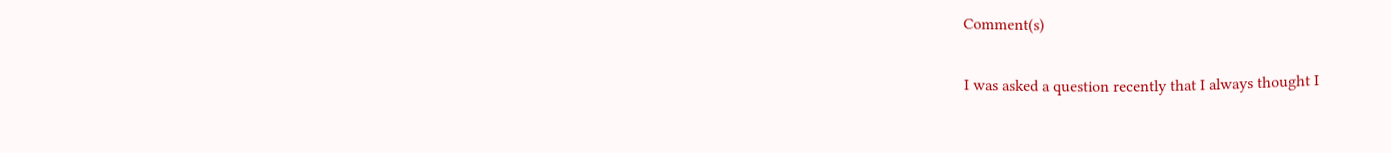Comment(s)

I was asked a question recently that I always thought I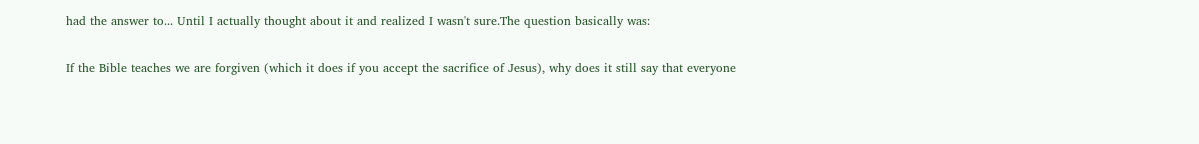had the answer to... Until I actually thought about it and realized I wasn't sure.The question basically was:

If the Bible teaches we are forgiven (which it does if you accept the sacrifice of Jesus), why does it still say that everyone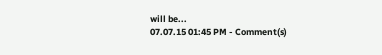will be...
07.07.15 01:45 PM - Comment(s)